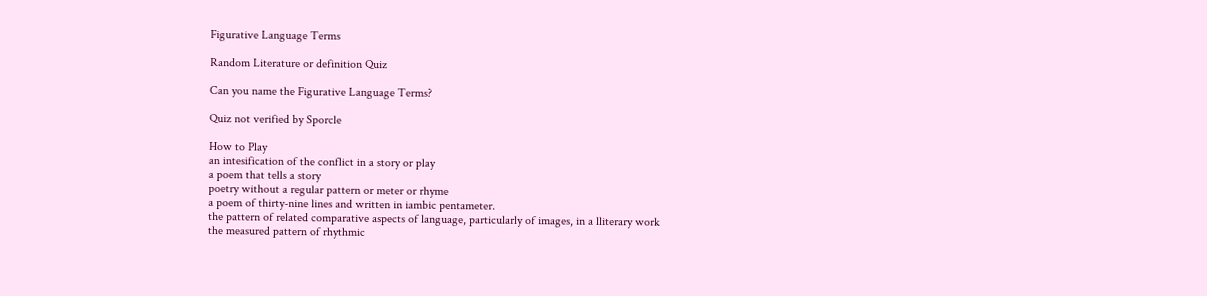Figurative Language Terms

Random Literature or definition Quiz

Can you name the Figurative Language Terms?

Quiz not verified by Sporcle

How to Play
an intesification of the conflict in a story or play
a poem that tells a story
poetry without a regular pattern or meter or rhyme
a poem of thirty-nine lines and written in iambic pentameter.
the pattern of related comparative aspects of language, particularly of images, in a lliterary work
the measured pattern of rhythmic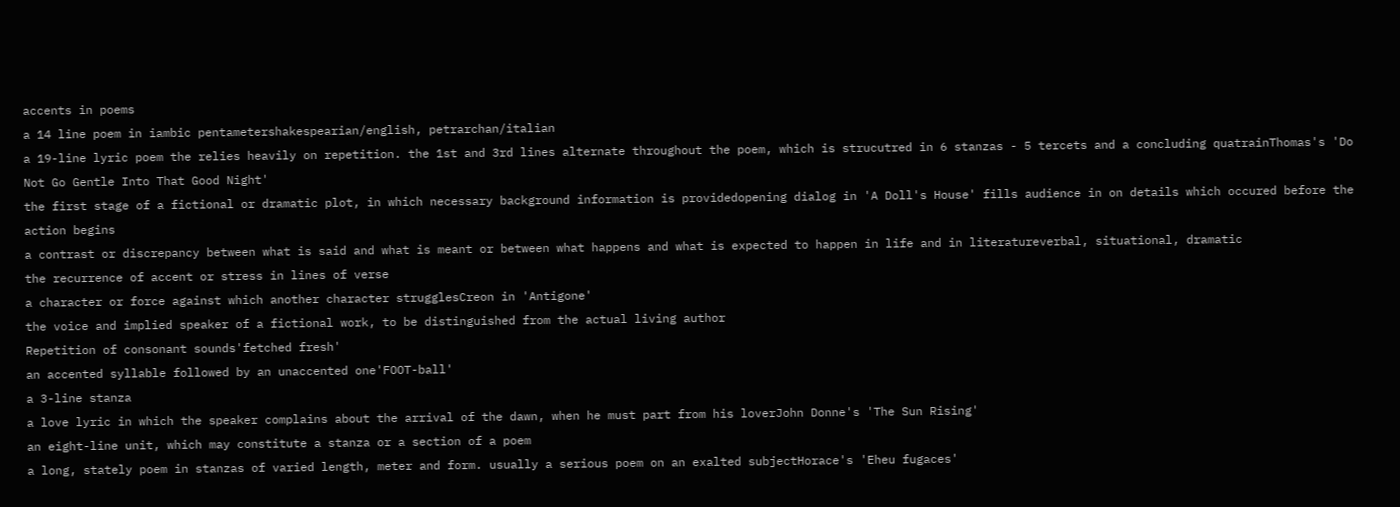accents in poems
a 14 line poem in iambic pentametershakespearian/english, petrarchan/italian
a 19-line lyric poem the relies heavily on repetition. the 1st and 3rd lines alternate throughout the poem, which is strucutred in 6 stanzas - 5 tercets and a concluding quatrainThomas's 'Do Not Go Gentle Into That Good Night'
the first stage of a fictional or dramatic plot, in which necessary background information is providedopening dialog in 'A Doll's House' fills audience in on details which occured before the action begins
a contrast or discrepancy between what is said and what is meant or between what happens and what is expected to happen in life and in literatureverbal, situational, dramatic
the recurrence of accent or stress in lines of verse
a character or force against which another character strugglesCreon in 'Antigone'
the voice and implied speaker of a fictional work, to be distinguished from the actual living author
Repetition of consonant sounds'fetched fresh'
an accented syllable followed by an unaccented one'FOOT-ball'
a 3-line stanza
a love lyric in which the speaker complains about the arrival of the dawn, when he must part from his loverJohn Donne's 'The Sun Rising'
an eight-line unit, which may constitute a stanza or a section of a poem
a long, stately poem in stanzas of varied length, meter and form. usually a serious poem on an exalted subjectHorace's 'Eheu fugaces'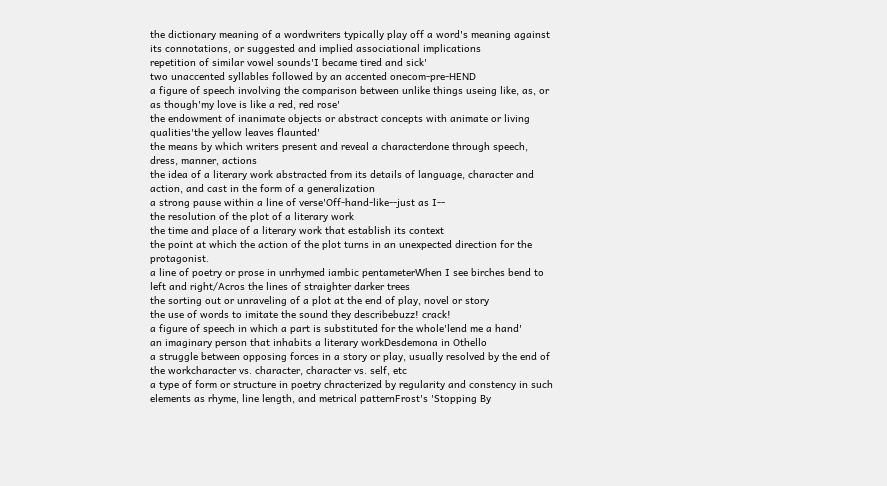the dictionary meaning of a wordwriters typically play off a word's meaning against its connotations, or suggested and implied associational implications
repetition of similar vowel sounds'I became tired and sick'
two unaccented syllables followed by an accented onecom-pre-HEND
a figure of speech involving the comparison between unlike things useing like, as, or as though'my love is like a red, red rose'
the endowment of inanimate objects or abstract concepts with animate or living qualities'the yellow leaves flaunted'
the means by which writers present and reveal a characterdone through speech, dress, manner, actions
the idea of a literary work abstracted from its details of language, character and action, and cast in the form of a generalization
a strong pause within a line of verse'Off-hand-like--just as I--
the resolution of the plot of a literary work
the time and place of a literary work that establish its context
the point at which the action of the plot turns in an unexpected direction for the protagonist.
a line of poetry or prose in unrhymed iambic pentameterWhen I see birches bend to left and right/Acros the lines of straighter darker trees
the sorting out or unraveling of a plot at the end of play, novel or story
the use of words to imitate the sound they describebuzz! crack!
a figure of speech in which a part is substituted for the whole'lend me a hand'
an imaginary person that inhabits a literary workDesdemona in Othello
a struggle between opposing forces in a story or play, usually resolved by the end of the workcharacter vs. character, character vs. self, etc
a type of form or structure in poetry chracterized by regularity and constency in such elements as rhyme, line length, and metrical patternFrost's 'Stopping By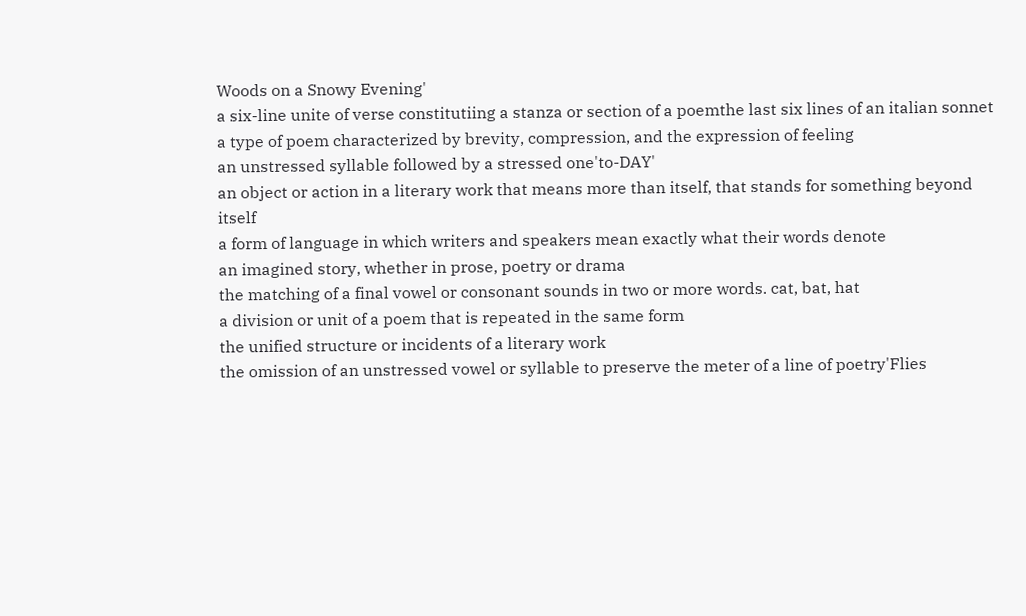Woods on a Snowy Evening'
a six-line unite of verse constitutiing a stanza or section of a poemthe last six lines of an italian sonnet
a type of poem characterized by brevity, compression, and the expression of feeling
an unstressed syllable followed by a stressed one'to-DAY'
an object or action in a literary work that means more than itself, that stands for something beyond itself
a form of language in which writers and speakers mean exactly what their words denote
an imagined story, whether in prose, poetry or drama
the matching of a final vowel or consonant sounds in two or more words. cat, bat, hat
a division or unit of a poem that is repeated in the same form
the unified structure or incidents of a literary work
the omission of an unstressed vowel or syllable to preserve the meter of a line of poetry'Flies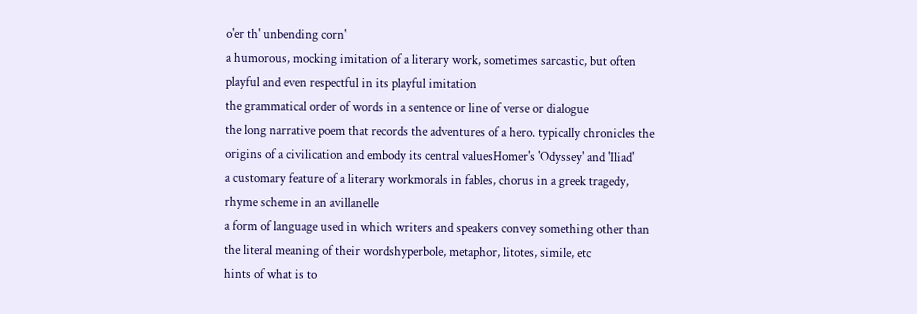o'er th' unbending corn'
a humorous, mocking imitation of a literary work, sometimes sarcastic, but often playful and even respectful in its playful imitation
the grammatical order of words in a sentence or line of verse or dialogue
the long narrative poem that records the adventures of a hero. typically chronicles the origins of a civilication and embody its central valuesHomer's 'Odyssey' and 'Iliad'
a customary feature of a literary workmorals in fables, chorus in a greek tragedy, rhyme scheme in an avillanelle
a form of language used in which writers and speakers convey something other than the literal meaning of their wordshyperbole, metaphor, litotes, simile, etc
hints of what is to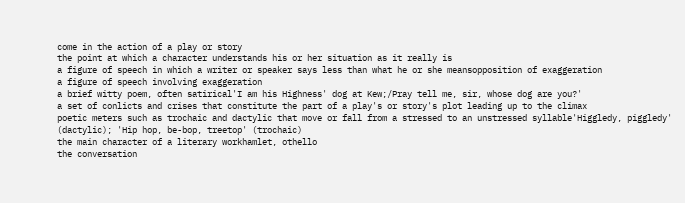come in the action of a play or story
the point at which a character understands his or her situation as it really is
a figure of speech in which a writer or speaker says less than what he or she meansopposition of exaggeration
a figure of speech involving exaggeration
a brief witty poem, often satirical'I am his Highness' dog at Kew;/Pray tell me, sir, whose dog are you?'
a set of conlicts and crises that constitute the part of a play's or story's plot leading up to the climax
poetic meters such as trochaic and dactylic that move or fall from a stressed to an unstressed syllable'Higgledy, piggledy' (dactylic); 'Hip hop, be-bop, treetop' (trochaic)
the main character of a literary workhamlet, othello
the conversation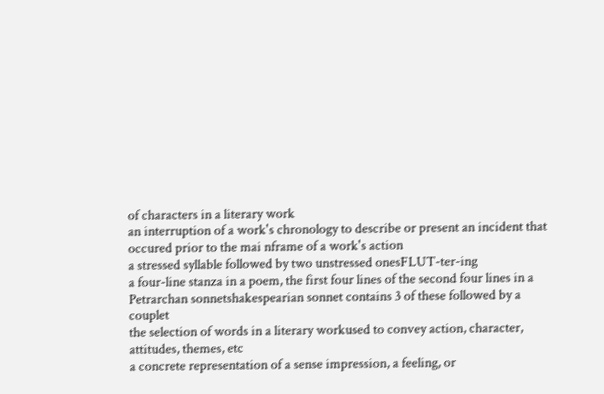of characters in a literary work
an interruption of a work's chronology to describe or present an incident that occured prior to the mai nframe of a work's action
a stressed syllable followed by two unstressed onesFLUT-ter-ing
a four-line stanza in a poem, the first four lines of the second four lines in a Petrarchan sonnetshakespearian sonnet contains 3 of these followed by a couplet
the selection of words in a literary workused to convey action, character, attitudes, themes, etc
a concrete representation of a sense impression, a feeling, or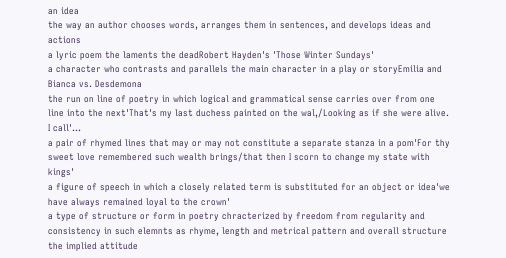an idea
the way an author chooses words, arranges them in sentences, and develops ideas and actions
a lyric poem the laments the deadRobert Hayden's 'Those Winter Sundays'
a character who contrasts and parallels the main character in a play or storyEmilia and Bianca vs. Desdemona
the run on line of poetry in which logical and grammatical sense carries over from one line into the next'That's my last duchess painted on the wal,/Looking as if she were alive. I call'...
a pair of rhymed lines that may or may not constitute a separate stanza in a pom'For thy sweet love remembered such wealth brings/that then I scorn to change my state with kings'
a figure of speech in which a closely related term is substituted for an object or idea'we have always remained loyal to the crown'
a type of structure or form in poetry chracterized by freedom from regularity and consistency in such elemnts as rhyme, length and metrical pattern and overall structure
the implied attitude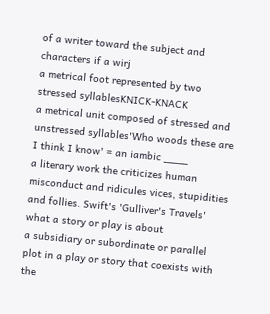of a writer toward the subject and characters if a wirj
a metrical foot represented by two stressed syllablesKNICK-KNACK
a metrical unit composed of stressed and unstressed syllables'Who woods these are I think I know' = an iambic ____
a literary work the criticizes human misconduct and ridicules vices, stupidities and follies. Swift's 'Gulliver's Travels'
what a story or play is about
a subsidiary or subordinate or parallel plot in a play or story that coexists with the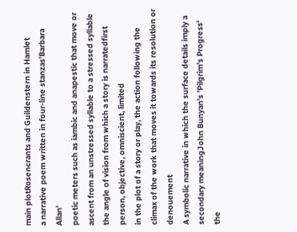main plotRosencrants and Guildenstern in Hamlet
a narrative poem written in four-line stanzas'Barbara Allan'
poetic meters such as iambic and anapestic that move or ascent from an unstressed syllable to a stressed syllable
the angle of vision from which a story is narratedfirst person, objective, omniscient, limited
in the plot of a story or play, the action following the climax of the work that moves it towards its resolution or denouement
A symbolic narrative in which the surface details imply a secondary meaningJohn Bunyan's 'Pilgrim's Progress'
the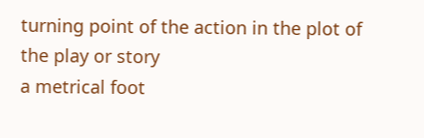turning point of the action in the plot of the play or story
a metrical foot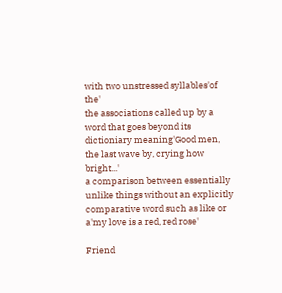with two unstressed syllables'of the'
the associations called up by a word that goes beyond its dictioniary meaning'Good men, the last wave by, crying how bright...'
a comparison between essentially unlike things without an explicitly comparative word such as like or a'my love is a red, red rose'

Friend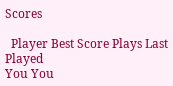Scores

  Player Best Score Plays Last Played
You You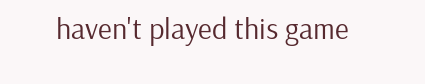haven't played this game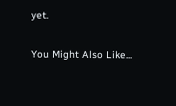yet.

You Might Also Like...